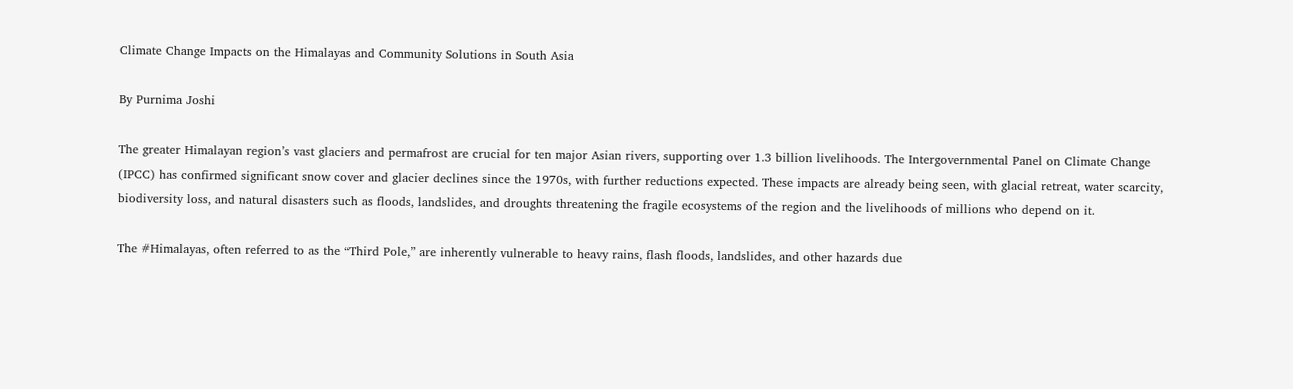Climate Change Impacts on the Himalayas and Community Solutions in South Asia

By Purnima Joshi

The greater Himalayan region’s vast glaciers and permafrost are crucial for ten major Asian rivers, supporting over 1.3 billion livelihoods. The Intergovernmental Panel on Climate Change (IPCC) has confirmed significant snow cover and glacier declines since the 1970s, with further reductions expected. These impacts are already being seen, with glacial retreat, water scarcity, biodiversity loss, and natural disasters such as floods, landslides, and droughts threatening the fragile ecosystems of the region and the livelihoods of millions who depend on it.

The #Himalayas, often referred to as the “Third Pole,” are inherently vulnerable to heavy rains, flash floods, landslides, and other hazards due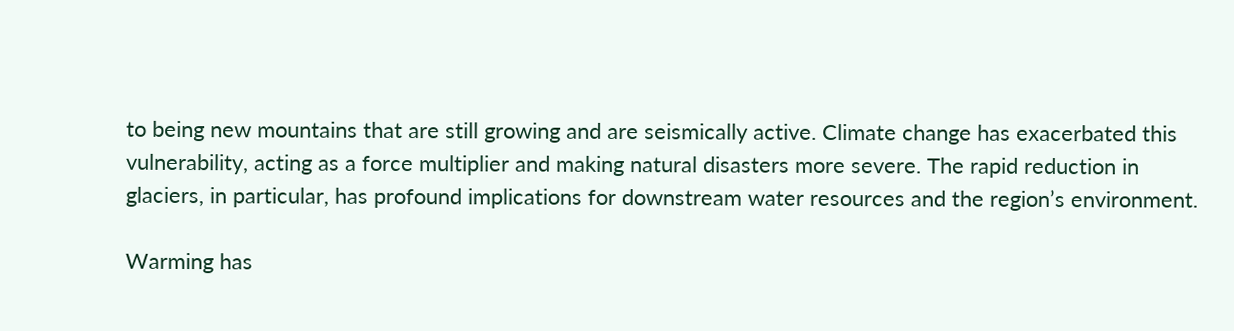to being new mountains that are still growing and are seismically active. Climate change has exacerbated this vulnerability, acting as a force multiplier and making natural disasters more severe. The rapid reduction in glaciers, in particular, has profound implications for downstream water resources and the region’s environment.

Warming has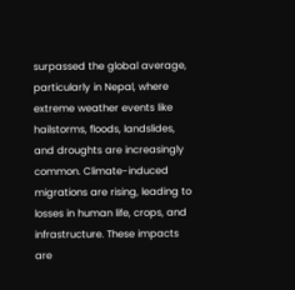surpassed the global average, particularly in Nepal, where extreme weather events like hailstorms, floods, landslides, and droughts are increasingly common. Climate-induced migrations are rising, leading to losses in human life, crops, and infrastructure. These impacts are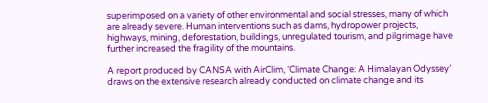superimposed on a variety of other environmental and social stresses, many of which are already severe. Human interventions such as dams, hydropower projects, highways, mining, deforestation, buildings, unregulated tourism, and pilgrimage have further increased the fragility of the mountains.

A report produced by CANSA with AirClim, ‘Climate Change: A Himalayan Odyssey’ draws on the extensive research already conducted on climate change and its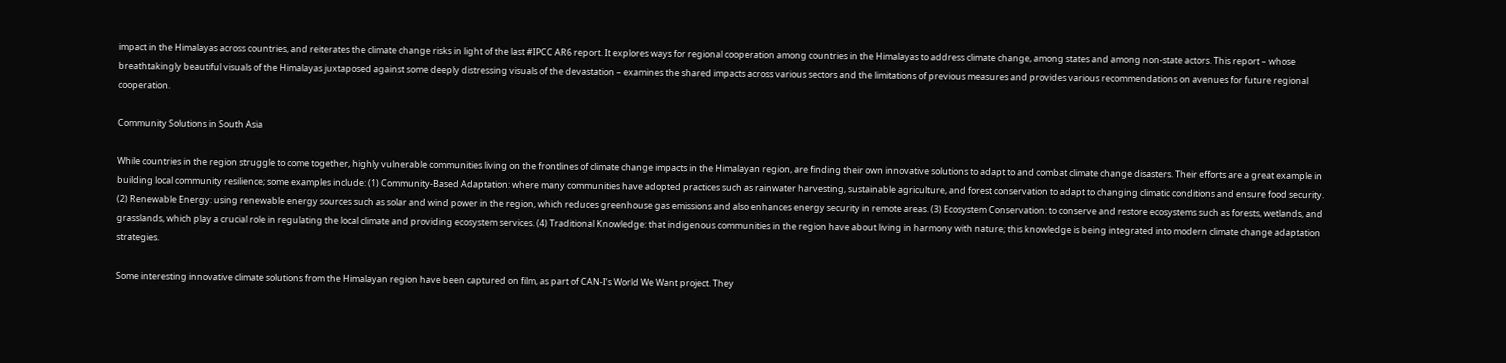impact in the Himalayas across countries, and reiterates the climate change risks in light of the last #IPCC AR6 report. It explores ways for regional cooperation among countries in the Himalayas to address climate change, among states and among non-state actors. This report – whose breathtakingly beautiful visuals of the Himalayas juxtaposed against some deeply distressing visuals of the devastation – examines the shared impacts across various sectors and the limitations of previous measures and provides various recommendations on avenues for future regional cooperation.

Community Solutions in South Asia

While countries in the region struggle to come together, highly vulnerable communities living on the frontlines of climate change impacts in the Himalayan region, are finding their own innovative solutions to adapt to and combat climate change disasters. Their efforts are a great example in building local community resilience; some examples include: (1) Community-Based Adaptation: where many communities have adopted practices such as rainwater harvesting, sustainable agriculture, and forest conservation to adapt to changing climatic conditions and ensure food security. (2) Renewable Energy: using renewable energy sources such as solar and wind power in the region, which reduces greenhouse gas emissions and also enhances energy security in remote areas. (3) Ecosystem Conservation: to conserve and restore ecosystems such as forests, wetlands, and grasslands, which play a crucial role in regulating the local climate and providing ecosystem services. (4) Traditional Knowledge: that indigenous communities in the region have about living in harmony with nature; this knowledge is being integrated into modern climate change adaptation strategies.

Some interesting innovative climate solutions from the Himalayan region have been captured on film, as part of CAN-I’s World We Want project. They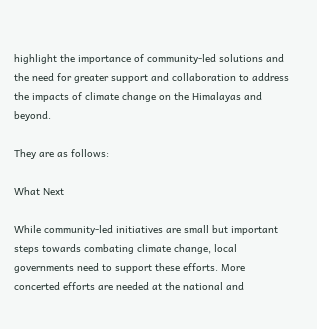highlight the importance of community-led solutions and the need for greater support and collaboration to address the impacts of climate change on the Himalayas and beyond.

They are as follows:

What Next

While community-led initiatives are small but important steps towards combating climate change, local governments need to support these efforts. More concerted efforts are needed at the national and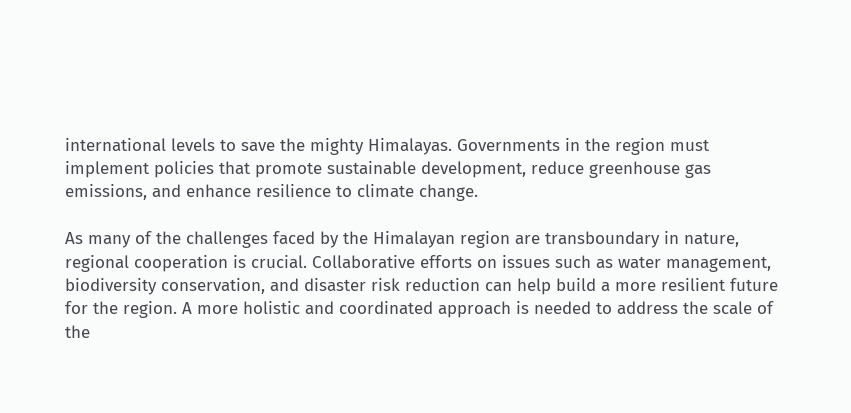international levels to save the mighty Himalayas. Governments in the region must implement policies that promote sustainable development, reduce greenhouse gas emissions, and enhance resilience to climate change.

As many of the challenges faced by the Himalayan region are transboundary in nature, regional cooperation is crucial. Collaborative efforts on issues such as water management, biodiversity conservation, and disaster risk reduction can help build a more resilient future for the region. A more holistic and coordinated approach is needed to address the scale of the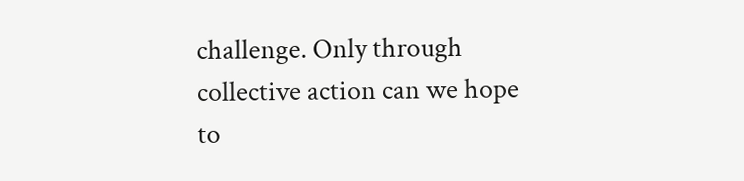challenge. Only through collective action can we hope to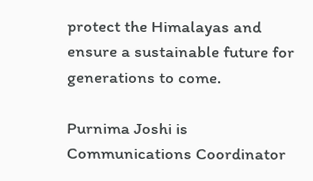protect the Himalayas and ensure a sustainable future for generations to come.

Purnima Joshi is Communications Coordinator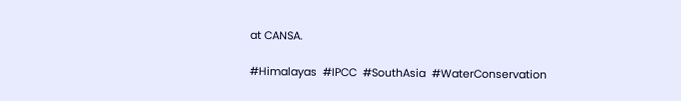at CANSA.

#Himalayas  #IPCC  #SouthAsia  #WaterConservation